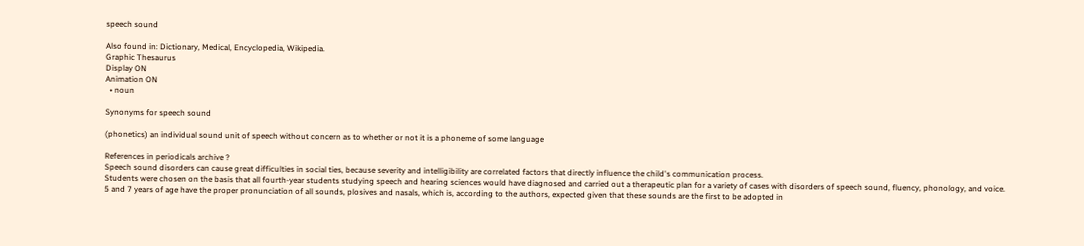speech sound

Also found in: Dictionary, Medical, Encyclopedia, Wikipedia.
Graphic Thesaurus
Display ON
Animation ON
  • noun

Synonyms for speech sound

(phonetics) an individual sound unit of speech without concern as to whether or not it is a phoneme of some language

References in periodicals archive ?
Speech sound disorders can cause great difficulties in social ties, because severity and intelligibility are correlated factors that directly influence the child's communication process.
Students were chosen on the basis that all fourth-year students studying speech and hearing sciences would have diagnosed and carried out a therapeutic plan for a variety of cases with disorders of speech sound, fluency, phonology, and voice.
5 and 7 years of age have the proper pronunciation of all sounds, plosives and nasals, which is, according to the authors, expected given that these sounds are the first to be adopted in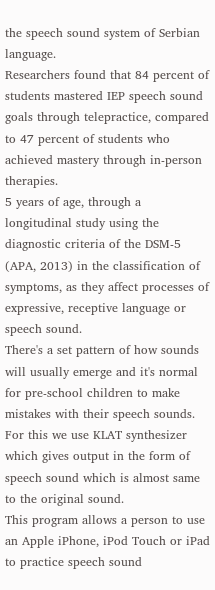the speech sound system of Serbian language.
Researchers found that 84 percent of students mastered IEP speech sound goals through telepractice, compared to 47 percent of students who achieved mastery through in-person therapies.
5 years of age, through a longitudinal study using the diagnostic criteria of the DSM-5 (APA, 2013) in the classification of symptoms, as they affect processes of expressive, receptive language or speech sound.
There's a set pattern of how sounds will usually emerge and it's normal for pre-school children to make mistakes with their speech sounds.
For this we use KLAT synthesizer which gives output in the form of speech sound which is almost same to the original sound.
This program allows a person to use an Apple iPhone, iPod Touch or iPad to practice speech sound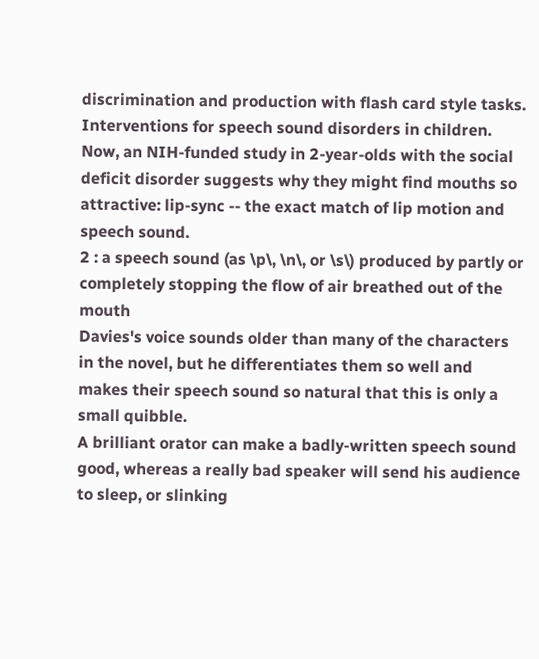discrimination and production with flash card style tasks.
Interventions for speech sound disorders in children.
Now, an NIH-funded study in 2-year-olds with the social deficit disorder suggests why they might find mouths so attractive: lip-sync -- the exact match of lip motion and speech sound.
2 : a speech sound (as \p\, \n\, or \s\) produced by partly or completely stopping the flow of air breathed out of the mouth
Davies's voice sounds older than many of the characters in the novel, but he differentiates them so well and makes their speech sound so natural that this is only a small quibble.
A brilliant orator can make a badly-written speech sound good, whereas a really bad speaker will send his audience to sleep, or slinking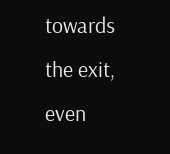towards the exit, even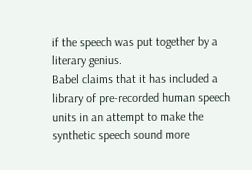if the speech was put together by a literary genius.
Babel claims that it has included a library of pre-recorded human speech units in an attempt to make the synthetic speech sound more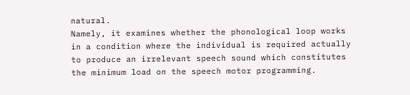natural.
Namely, it examines whether the phonological loop works in a condition where the individual is required actually to produce an irrelevant speech sound which constitutes the minimum load on the speech motor programming.